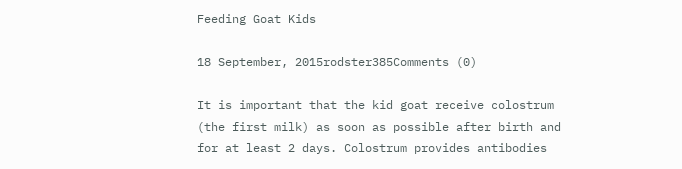Feeding Goat Kids

18 September, 2015rodster385Comments (0)

It is important that the kid goat receive colostrum (the first milk) as soon as possible after birth and for at least 2 days. Colostrum provides antibodies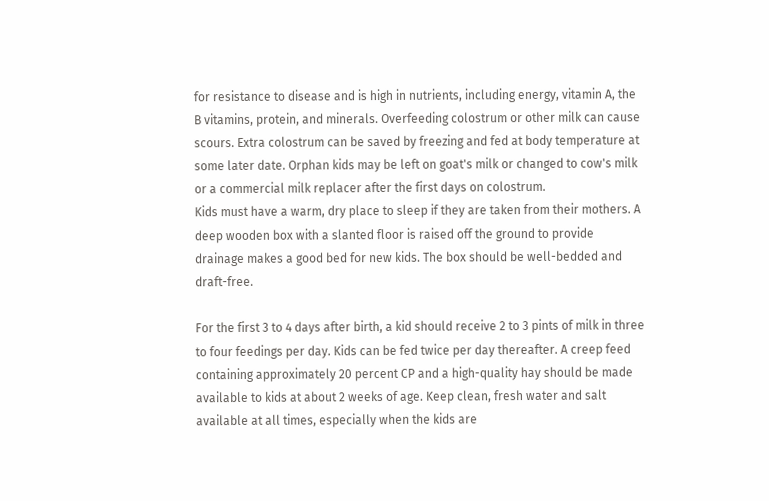for resistance to disease and is high in nutrients, including energy, vitamin A, the B vitamins, protein, and minerals. Overfeeding colostrum or other milk can cause scours. Extra colostrum can be saved by freezing and fed at body temperature at some later date. Orphan kids may be left on goat's milk or changed to cow's milk or a commercial milk replacer after the first days on colostrum.
Kids must have a warm, dry place to sleep if they are taken from their mothers. A deep wooden box with a slanted floor is raised off the ground to provide drainage makes a good bed for new kids. The box should be well-bedded and draft-free.

For the first 3 to 4 days after birth, a kid should receive 2 to 3 pints of milk in three to four feedings per day. Kids can be fed twice per day thereafter. A creep feed containing approximately 20 percent CP and a high-quality hay should be made available to kids at about 2 weeks of age. Keep clean, fresh water and salt available at all times, especially when the kids are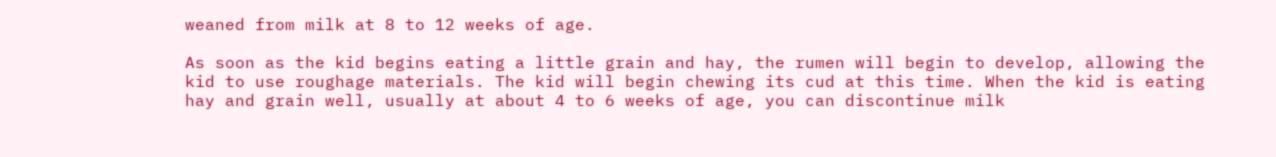weaned from milk at 8 to 12 weeks of age.

As soon as the kid begins eating a little grain and hay, the rumen will begin to develop, allowing the kid to use roughage materials. The kid will begin chewing its cud at this time. When the kid is eating hay and grain well, usually at about 4 to 6 weeks of age, you can discontinue milk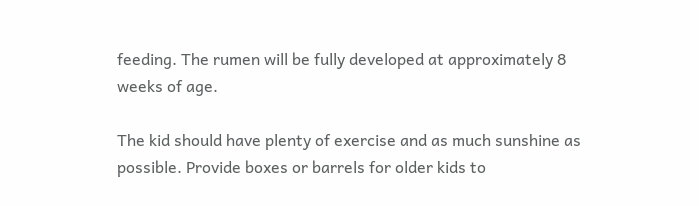feeding. The rumen will be fully developed at approximately 8 weeks of age.

The kid should have plenty of exercise and as much sunshine as possible. Provide boxes or barrels for older kids to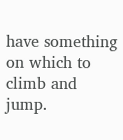have something on which to climb and jump.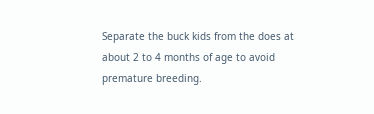Separate the buck kids from the does at about 2 to 4 months of age to avoid premature breeding.